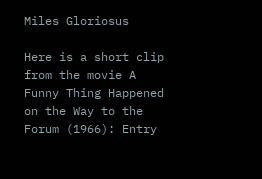Miles Gloriosus

Here is a short clip from the movie A Funny Thing Happened on the Way to the Forum (1966): Entry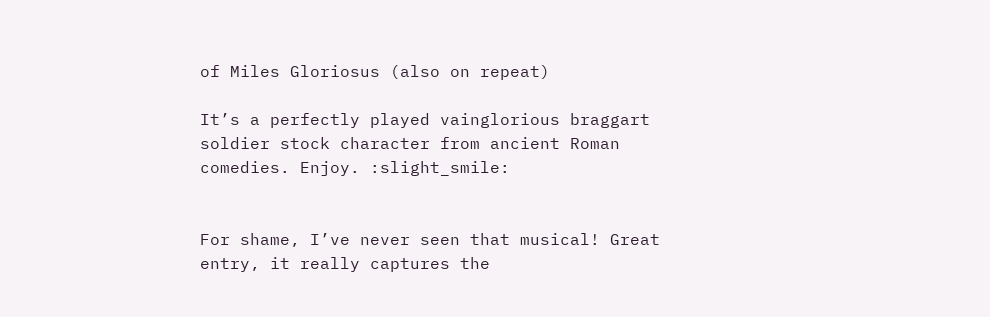of Miles Gloriosus (also on repeat)

It’s a perfectly played vainglorious braggart soldier stock character from ancient Roman comedies. Enjoy. :slight_smile:


For shame, I’ve never seen that musical! Great entry, it really captures the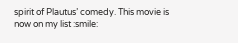spirit of Plautus’ comedy. This movie is now on my list :smile: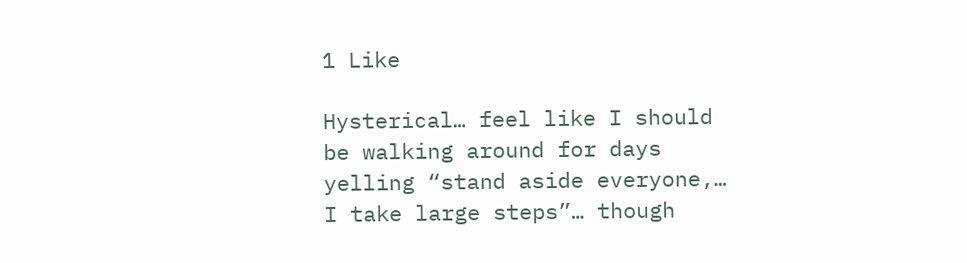1 Like

Hysterical… feel like I should be walking around for days yelling “stand aside everyone,… I take large steps”… though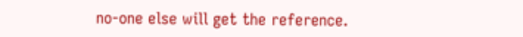no-one else will get the reference.